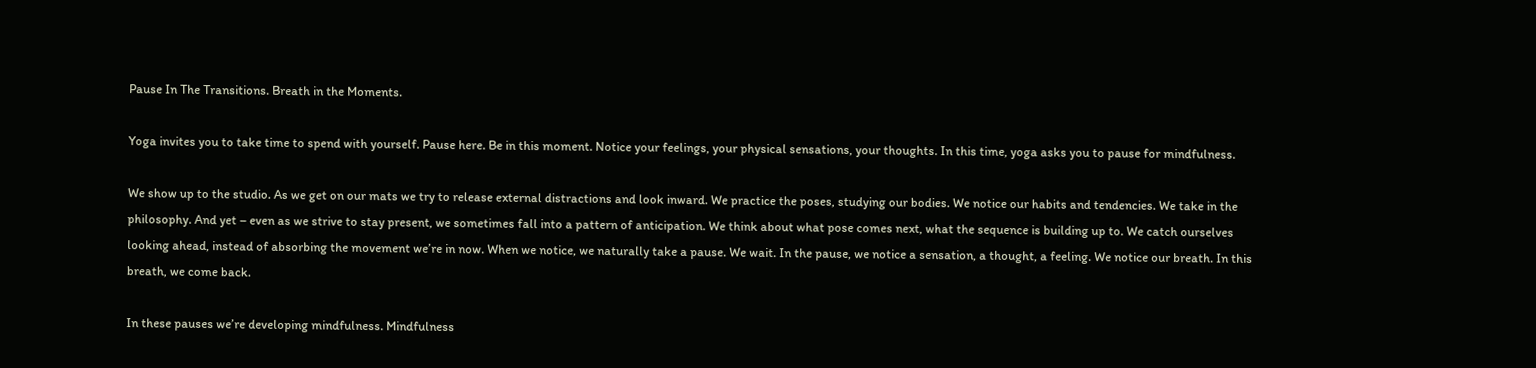Pause In The Transitions. Breath in the Moments.

Yoga invites you to take time to spend with yourself. Pause here. Be in this moment. Notice your feelings, your physical sensations, your thoughts. In this time, yoga asks you to pause for mindfulness.

We show up to the studio. As we get on our mats we try to release external distractions and look inward. We practice the poses, studying our bodies. We notice our habits and tendencies. We take in the philosophy. And yet – even as we strive to stay present, we sometimes fall into a pattern of anticipation. We think about what pose comes next, what the sequence is building up to. We catch ourselves looking ahead, instead of absorbing the movement we’re in now. When we notice, we naturally take a pause. We wait. In the pause, we notice a sensation, a thought, a feeling. We notice our breath. In this breath, we come back.

In these pauses we’re developing mindfulness. Mindfulness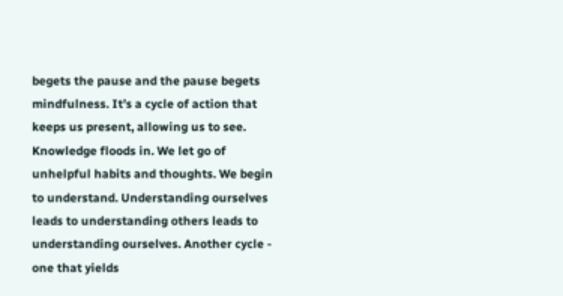begets the pause and the pause begets mindfulness. It’s a cycle of action that keeps us present, allowing us to see. Knowledge floods in. We let go of unhelpful habits and thoughts. We begin to understand. Understanding ourselves leads to understanding others leads to understanding ourselves. Another cycle - one that yields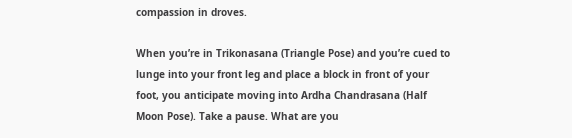compassion in droves.

When you’re in Trikonasana (Triangle Pose) and you’re cued to lunge into your front leg and place a block in front of your foot, you anticipate moving into Ardha Chandrasana (Half Moon Pose). Take a pause. What are you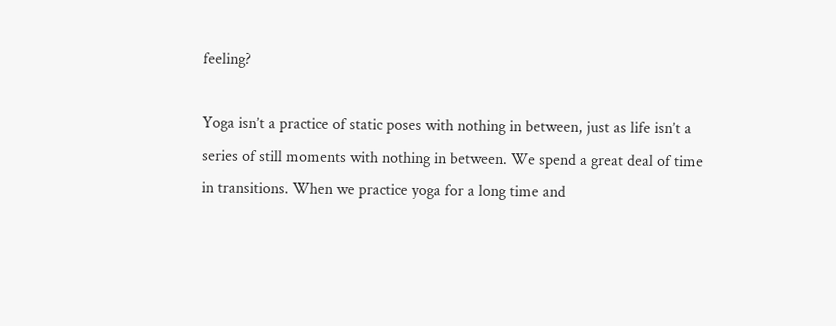feeling?

Yoga isn’t a practice of static poses with nothing in between, just as life isn’t a series of still moments with nothing in between. We spend a great deal of time in transitions. When we practice yoga for a long time and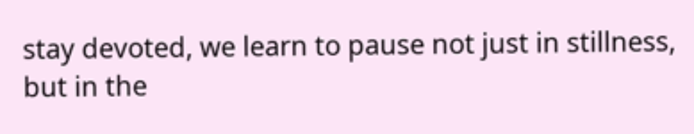stay devoted, we learn to pause not just in stillness, but in the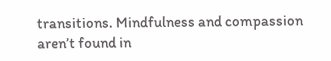transitions. Mindfulness and compassion aren’t found in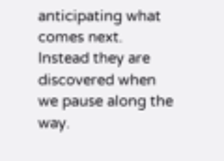anticipating what comes next. Instead they are discovered when we pause along the way.